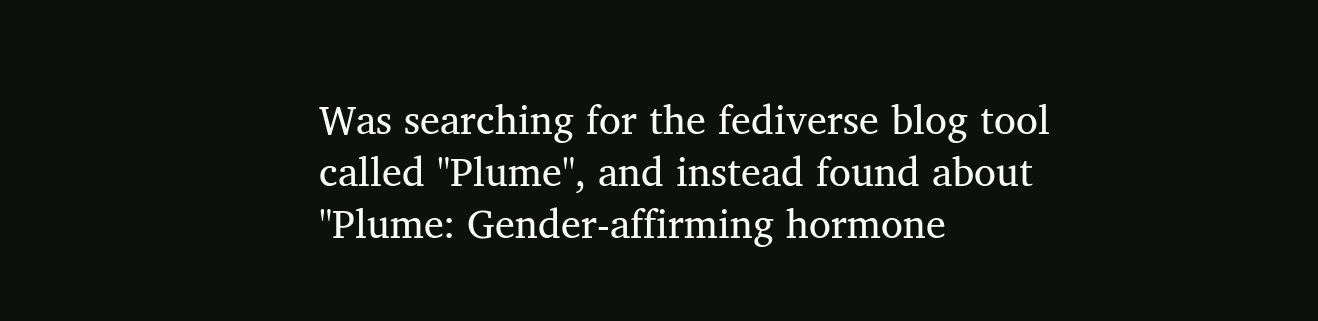Was searching for the fediverse blog tool called "Plume", and instead found about "Plume: Gender-affirming hormone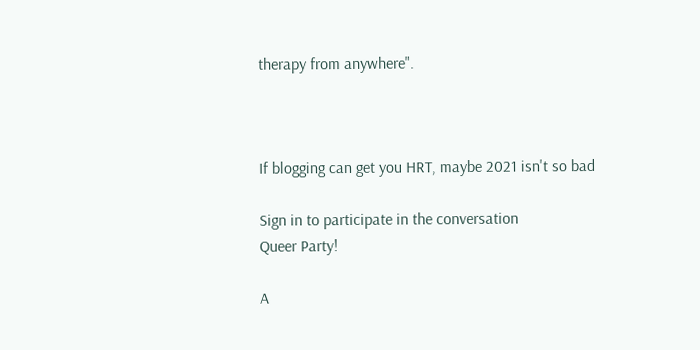therapy from anywhere".



If blogging can get you HRT, maybe 2021 isn't so bad

Sign in to participate in the conversation
Queer Party!

A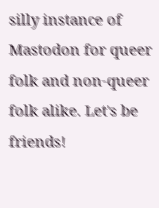silly instance of Mastodon for queer folk and non-queer folk alike. Let's be friends!